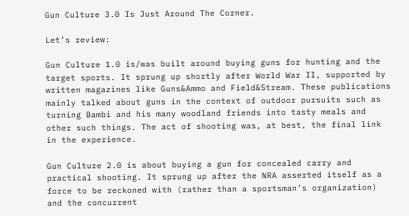Gun Culture 3.0 Is Just Around The Corner.

Let’s review:

Gun Culture 1.0 is/was built around buying guns for hunting and the target sports. It sprung up shortly after World War II, supported by written magazines like Guns&Ammo and Field&Stream. These publications mainly talked about guns in the context of outdoor pursuits such as turning Bambi and his many woodland friends into tasty meals and other such things. The act of shooting was, at best, the final link in the experience.

Gun Culture 2.0 is about buying a gun for concealed carry and practical shooting. It sprung up after the NRA asserted itself as a force to be reckoned with (rather than a sportsman’s organization) and the concurrent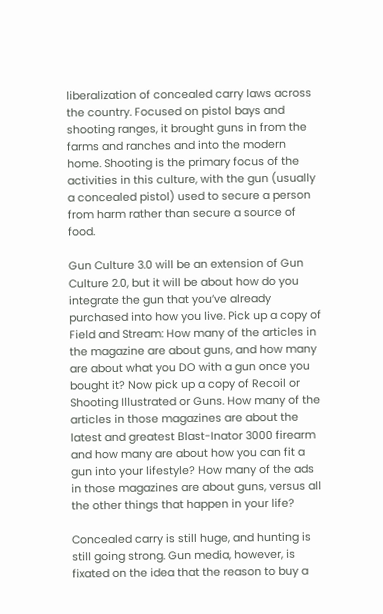liberalization of concealed carry laws across the country. Focused on pistol bays and shooting ranges, it brought guns in from the farms and ranches and into the modern home. Shooting is the primary focus of the activities in this culture, with the gun (usually a concealed pistol) used to secure a person from harm rather than secure a source of food.

Gun Culture 3.0 will be an extension of Gun Culture 2.0, but it will be about how do you integrate the gun that you’ve already purchased into how you live. Pick up a copy of Field and Stream: How many of the articles in the magazine are about guns, and how many are about what you DO with a gun once you bought it? Now pick up a copy of Recoil or Shooting Illustrated or Guns. How many of the articles in those magazines are about the latest and greatest Blast-Inator 3000 firearm and how many are about how you can fit a gun into your lifestyle? How many of the ads in those magazines are about guns, versus all the other things that happen in your life?

Concealed carry is still huge, and hunting is still going strong. Gun media, however, is fixated on the idea that the reason to buy a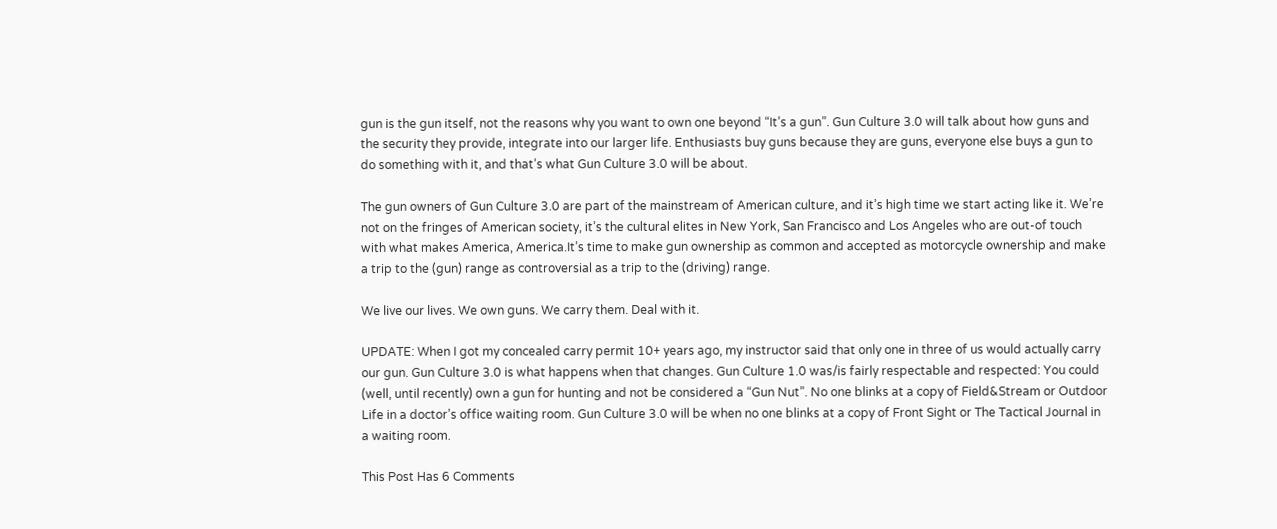gun is the gun itself, not the reasons why you want to own one beyond “It’s a gun”. Gun Culture 3.0 will talk about how guns and the security they provide, integrate into our larger life. Enthusiasts buy guns because they are guns, everyone else buys a gun to do something with it, and that’s what Gun Culture 3.0 will be about.

The gun owners of Gun Culture 3.0 are part of the mainstream of American culture, and it’s high time we start acting like it. We’re not on the fringes of American society, it’s the cultural elites in New York, San Francisco and Los Angeles who are out-of touch with what makes America, America.It’s time to make gun ownership as common and accepted as motorcycle ownership and make a trip to the (gun) range as controversial as a trip to the (driving) range.

We live our lives. We own guns. We carry them. Deal with it.

UPDATE: When I got my concealed carry permit 10+ years ago, my instructor said that only one in three of us would actually carry our gun. Gun Culture 3.0 is what happens when that changes. Gun Culture 1.0 was/is fairly respectable and respected: You could (well, until recently) own a gun for hunting and not be considered a “Gun Nut”. No one blinks at a copy of Field&Stream or Outdoor Life in a doctor’s office waiting room. Gun Culture 3.0 will be when no one blinks at a copy of Front Sight or The Tactical Journal in a waiting room.

This Post Has 6 Comments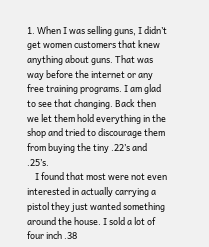1. When I was selling guns, I didn’t get women customers that knew anything about guns. That was way before the internet or any free training programs. I am glad to see that changing. Back then we let them hold everything in the shop and tried to discourage them from buying the tiny .22’s and .25’s.
    I found that most were not even interested in actually carrying a pistol they just wanted something around the house. I sold a lot of four inch .38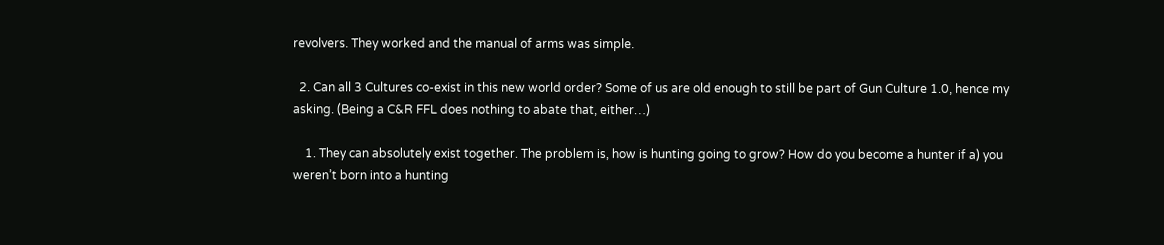revolvers. They worked and the manual of arms was simple.

  2. Can all 3 Cultures co-exist in this new world order? Some of us are old enough to still be part of Gun Culture 1.0, hence my asking. (Being a C&R FFL does nothing to abate that, either…)

    1. They can absolutely exist together. The problem is, how is hunting going to grow? How do you become a hunter if a) you weren’t born into a hunting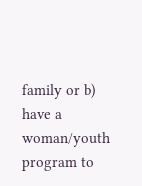family or b) have a woman/youth program to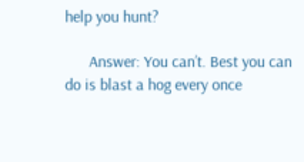help you hunt?

      Answer: You can’t. Best you can do is blast a hog every once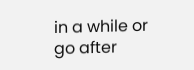in a while or go after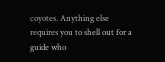coyotes. Anything else requires you to shell out for a guide who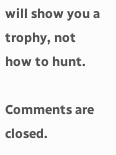will show you a trophy, not how to hunt.

Comments are closed.